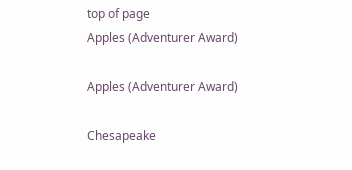top of page
Apples (Adventurer Award)

Apples (Adventurer Award)

Chesapeake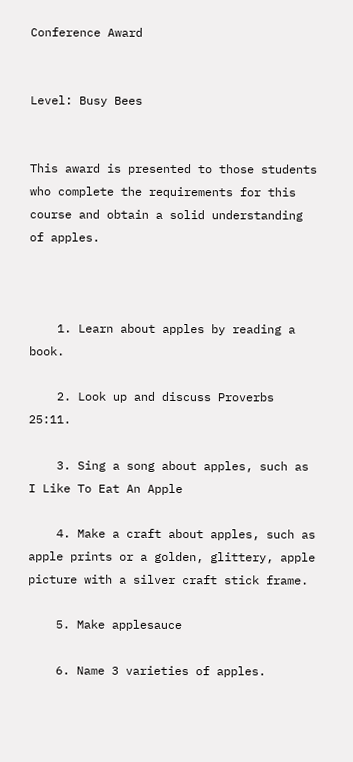Conference Award


Level: Busy Bees


This award is presented to those students who complete the requirements for this course and obtain a solid understanding of apples.



    1. Learn about apples by reading a book.

    2. Look up and discuss Proverbs 25:11.

    3. Sing a song about apples, such as I Like To Eat An Apple

    4. Make a craft about apples, such as apple prints or a golden, glittery, apple picture with a silver craft stick frame.

    5. Make applesauce

    6. Name 3 varieties of apples.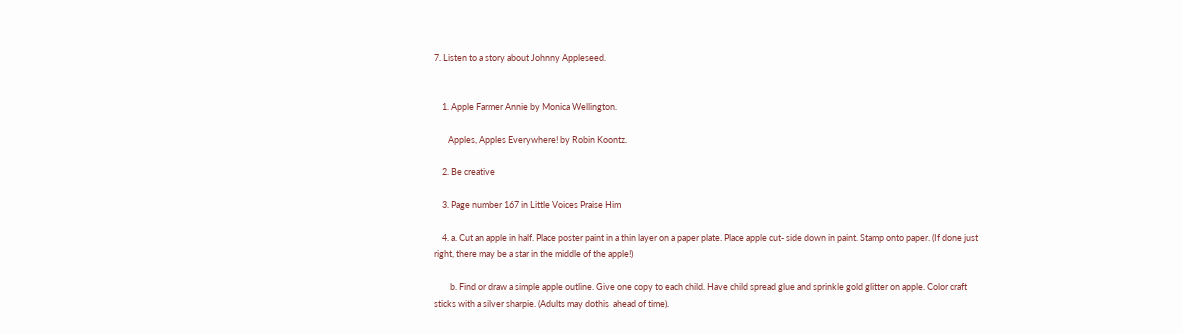7. Listen to a story about Johnny Appleseed.


    1. Apple Farmer Annie by Monica Wellington.

       Apples, Apples Everywhere! by Robin Koontz.

    2. Be creative

    3. Page number 167 in Little Voices Praise Him

    4. a. Cut an apple in half. Place poster paint in a thin layer on a paper plate. Place apple cut- side down in paint. Stamp onto paper. (If done just right, there may be a star in the middle of the apple!)

        b. Find or draw a simple apple outline. Give one copy to each child. Have child spread glue and sprinkle gold glitter on apple. Color craft sticks with a silver sharpie. (Adults may dothis  ahead of time).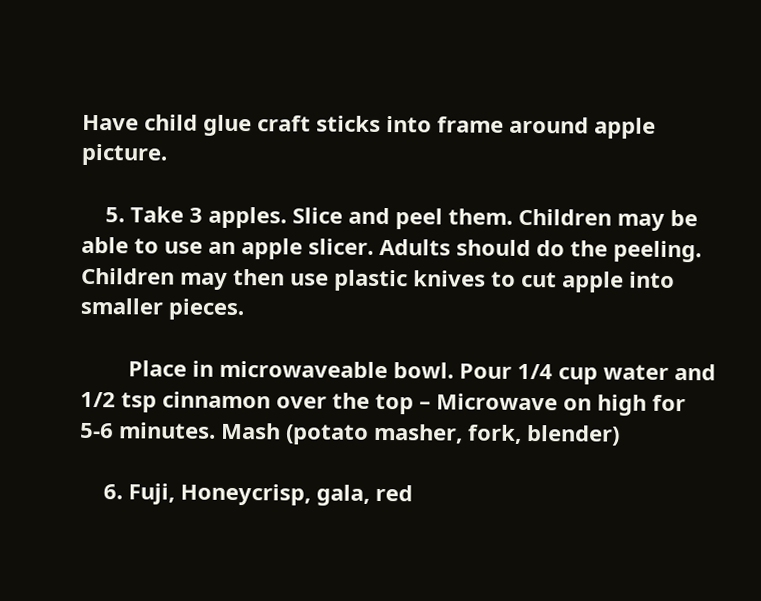Have child glue craft sticks into frame around apple picture.

    5. Take 3 apples. Slice and peel them. Children may be able to use an apple slicer. Adults should do the peeling. Children may then use plastic knives to cut apple into smaller pieces.

        Place in microwaveable bowl. Pour 1/4 cup water and 1/2 tsp cinnamon over the top – Microwave on high for 5-6 minutes. Mash (potato masher, fork, blender)

    6. Fuji, Honeycrisp, gala, red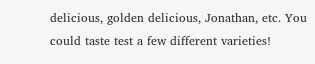delicious, golden delicious, Jonathan, etc. You could taste test a few different varieties!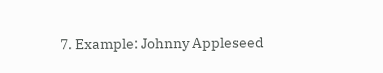7. Example: Johnny Appleseed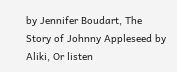by Jennifer Boudart, The Story of Johnny Appleseed by Aliki, Or listen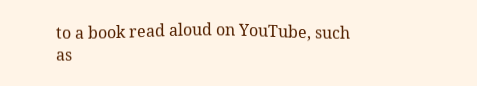to a book read aloud on YouTube, such as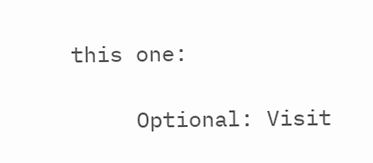this one:

     Optional: Visit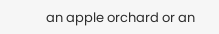an apple orchard or an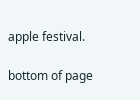apple festival.

bottom of page